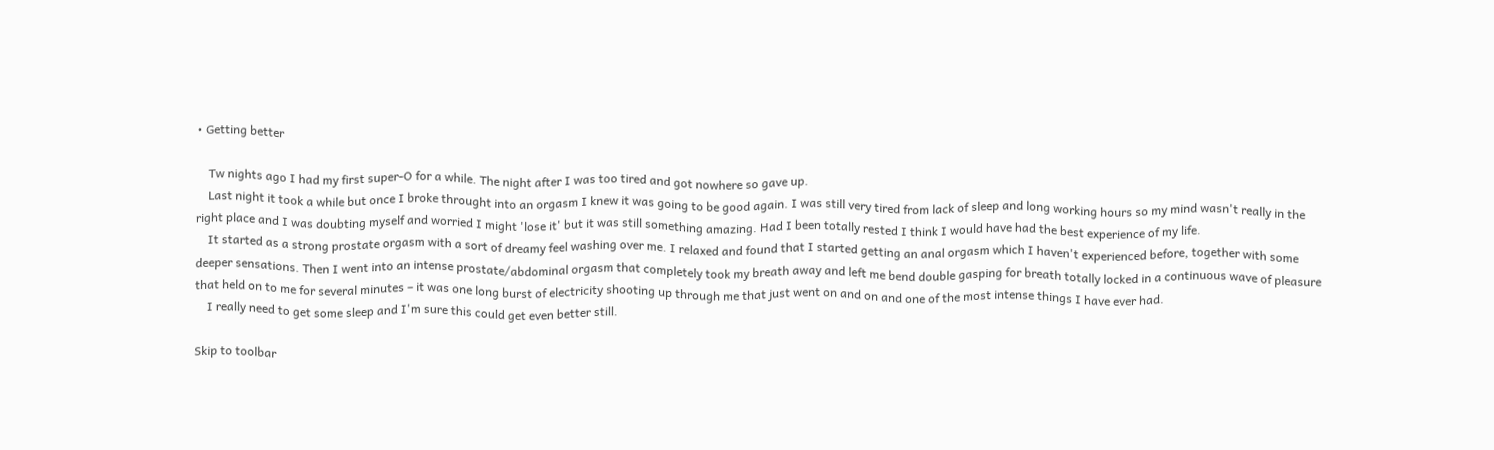• Getting better

    Tw nights ago I had my first super-O for a while. The night after I was too tired and got nowhere so gave up.
    Last night it took a while but once I broke throught into an orgasm I knew it was going to be good again. I was still very tired from lack of sleep and long working hours so my mind wasn't really in the right place and I was doubting myself and worried I might 'lose it' but it was still something amazing. Had I been totally rested I think I would have had the best experience of my life.
    It started as a strong prostate orgasm with a sort of dreamy feel washing over me. I relaxed and found that I started getting an anal orgasm which I haven't experienced before, together with some deeper sensations. Then I went into an intense prostate/abdominal orgasm that completely took my breath away and left me bend double gasping for breath totally locked in a continuous wave of pleasure that held on to me for several minutes – it was one long burst of electricity shooting up through me that just went on and on and one of the most intense things I have ever had.
    I really need to get some sleep and I'm sure this could get even better still.

Skip to toolbar